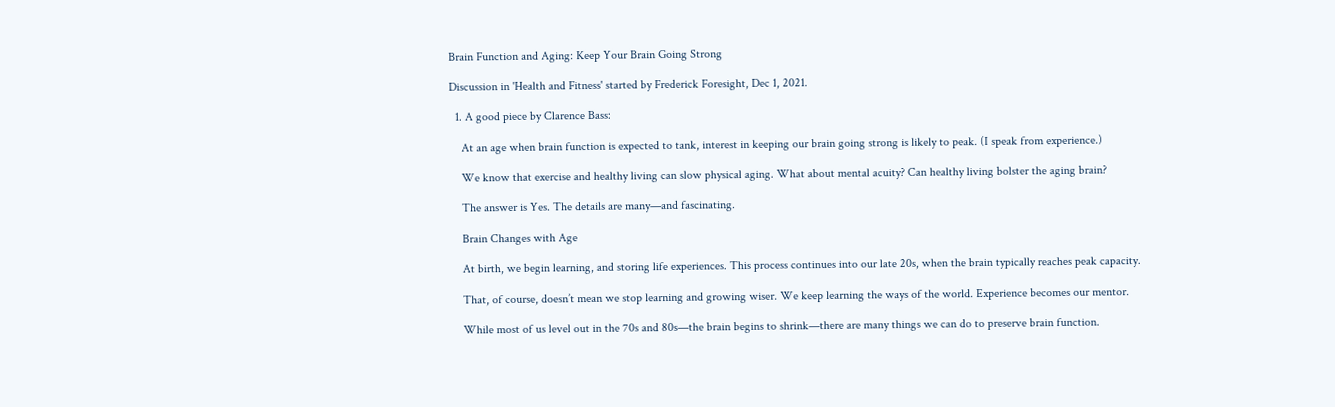Brain Function and Aging: Keep Your Brain Going Strong

Discussion in 'Health and Fitness' started by Frederick Foresight, Dec 1, 2021.

  1. A good piece by Clarence Bass:

    At an age when brain function is expected to tank, interest in keeping our brain going strong is likely to peak. (I speak from experience.)

    We know that exercise and healthy living can slow physical aging. What about mental acuity? Can healthy living bolster the aging brain?

    The answer is Yes. The details are many—and fascinating.

    Brain Changes with Age

    At birth, we begin learning, and storing life experiences. This process continues into our late 20s, when the brain typically reaches peak capacity.

    That, of course, doesn’t mean we stop learning and growing wiser. We keep learning the ways of the world. Experience becomes our mentor.

    While most of us level out in the 70s and 80s—the brain begins to shrink—there are many things we can do to preserve brain function.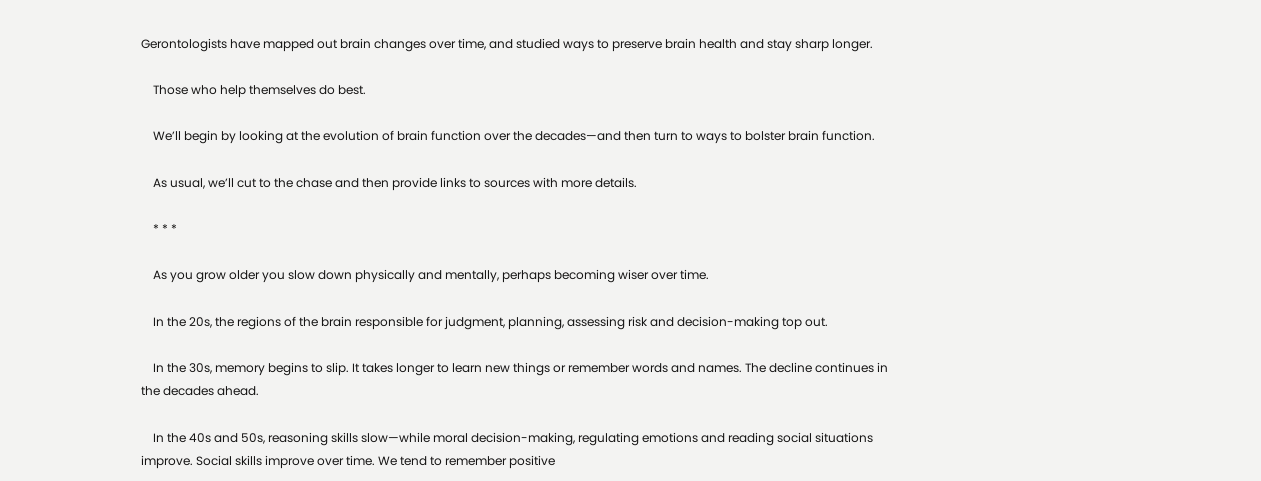Gerontologists have mapped out brain changes over time, and studied ways to preserve brain health and stay sharp longer.

    Those who help themselves do best.

    We’ll begin by looking at the evolution of brain function over the decades—and then turn to ways to bolster brain function.

    As usual, we’ll cut to the chase and then provide links to sources with more details.

    * * *

    As you grow older you slow down physically and mentally, perhaps becoming wiser over time.

    In the 20s, the regions of the brain responsible for judgment, planning, assessing risk and decision-making top out.

    In the 30s, memory begins to slip. It takes longer to learn new things or remember words and names. The decline continues in the decades ahead.

    In the 40s and 50s, reasoning skills slow—while moral decision-making, regulating emotions and reading social situations improve. Social skills improve over time. We tend to remember positive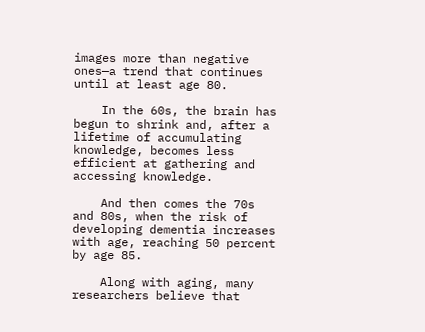images more than negative ones—a trend that continues until at least age 80.

    In the 60s, the brain has begun to shrink and, after a lifetime of accumulating knowledge, becomes less efficient at gathering and accessing knowledge.

    And then comes the 70s and 80s, when the risk of developing dementia increases with age, reaching 50 percent by age 85.

    Along with aging, many researchers believe that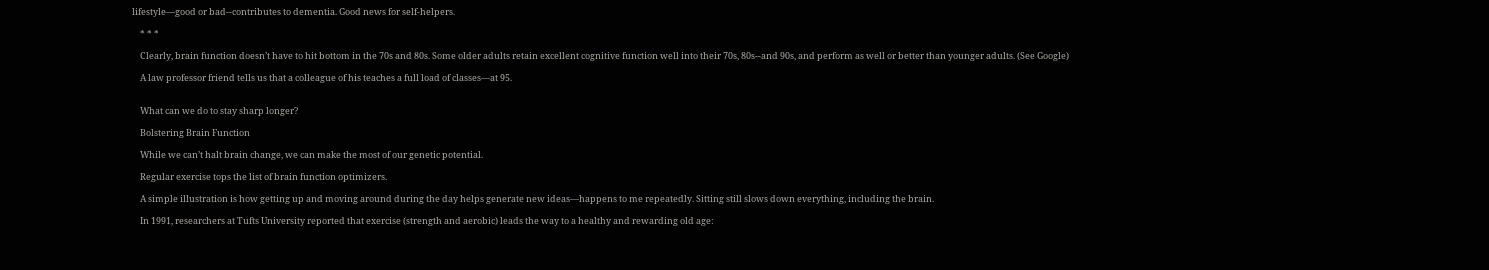lifestyle—good or bad--contributes to dementia. Good news for self-helpers.

    * * *

    Clearly, brain function doesn’t have to hit bottom in the 70s and 80s. Some older adults retain excellent cognitive function well into their 70s, 80s--and 90s, and perform as well or better than younger adults. (See Google)

    A law professor friend tells us that a colleague of his teaches a full load of classes—at 95.


    What can we do to stay sharp longer?

    Bolstering Brain Function

    While we can’t halt brain change, we can make the most of our genetic potential.

    Regular exercise tops the list of brain function optimizers.

    A simple illustration is how getting up and moving around during the day helps generate new ideas—happens to me repeatedly. Sitting still slows down everything, including the brain.

    In 1991, researchers at Tufts University reported that exercise (strength and aerobic) leads the way to a healthy and rewarding old age: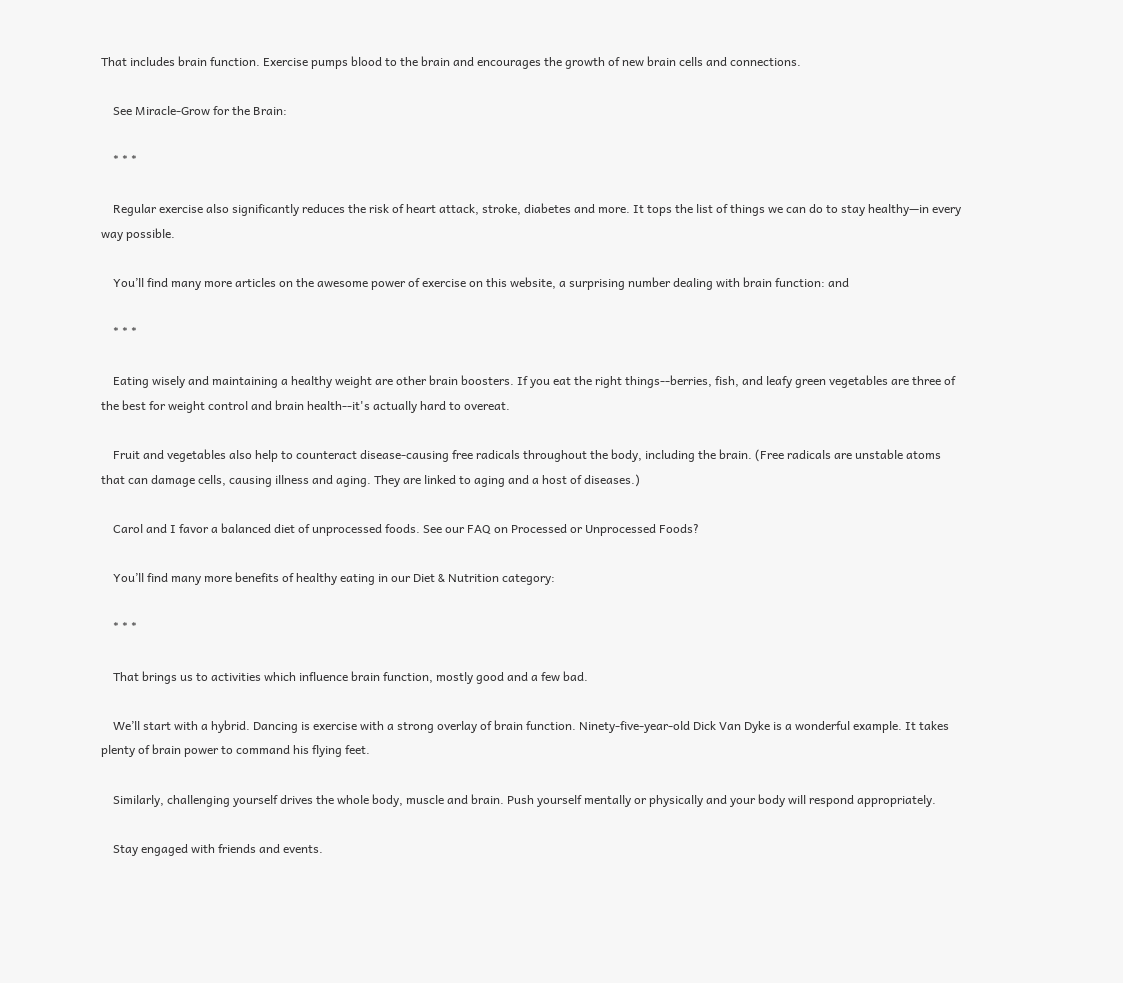That includes brain function. Exercise pumps blood to the brain and encourages the growth of new brain cells and connections.

    See Miracle-Grow for the Brain:

    * * *

    Regular exercise also significantly reduces the risk of heart attack, stroke, diabetes and more. It tops the list of things we can do to stay healthy—in every way possible.

    You’ll find many more articles on the awesome power of exercise on this website, a surprising number dealing with brain function: and

    * * *

    Eating wisely and maintaining a healthy weight are other brain boosters. If you eat the right things--berries, fish, and leafy green vegetables are three of the best for weight control and brain health--it's actually hard to overeat.

    Fruit and vegetables also help to counteract disease-causing free radicals throughout the body, including the brain. (Free radicals are unstable atoms that can damage cells, causing illness and aging. They are linked to aging and a host of diseases.)

    Carol and I favor a balanced diet of unprocessed foods. See our FAQ on Processed or Unprocessed Foods?

    You’ll find many more benefits of healthy eating in our Diet & Nutrition category:

    * * *

    That brings us to activities which influence brain function, mostly good and a few bad.

    We’ll start with a hybrid. Dancing is exercise with a strong overlay of brain function. Ninety-five-year-old Dick Van Dyke is a wonderful example. It takes plenty of brain power to command his flying feet.

    Similarly, challenging yourself drives the whole body, muscle and brain. Push yourself mentally or physically and your body will respond appropriately.

    Stay engaged with friends and events.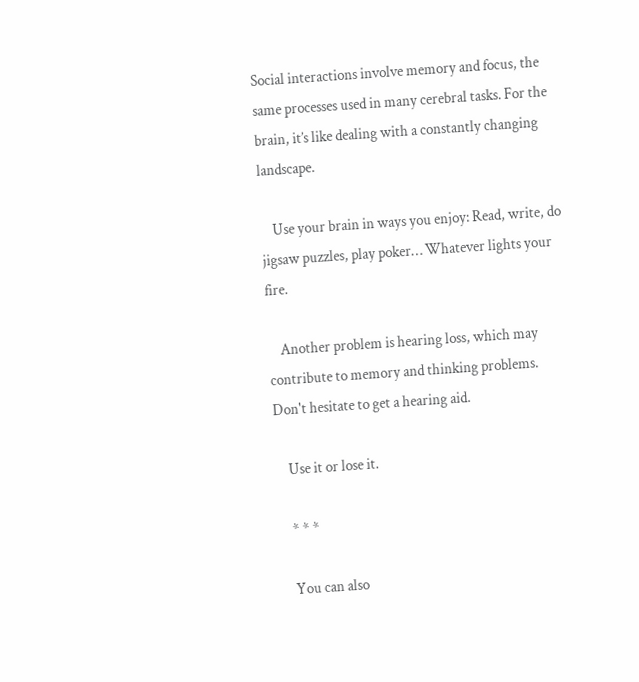Social interactions involve memory and focus, the same processes used in many cerebral tasks. For the brain, it’s like dealing with a constantly changing landscape.

    Use your brain in ways you enjoy: Read, write, do jigsaw puzzles, play poker… Whatever lights your fire.

    Another problem is hearing loss, which may contribute to memory and thinking problems. Don't hesitate to get a hearing aid.

    Use it or lose it.

    * * *

    You can also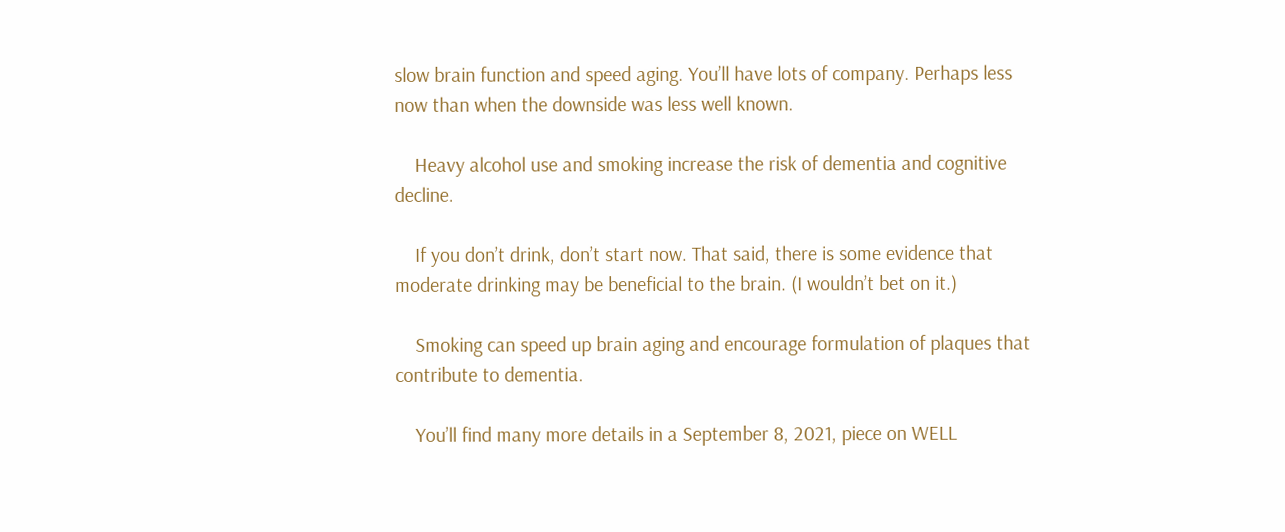slow brain function and speed aging. You’ll have lots of company. Perhaps less now than when the downside was less well known.

    Heavy alcohol use and smoking increase the risk of dementia and cognitive decline.

    If you don’t drink, don’t start now. That said, there is some evidence that moderate drinking may be beneficial to the brain. (I wouldn’t bet on it.)

    Smoking can speed up brain aging and encourage formulation of plaques that contribute to dementia.

    You’ll find many more details in a September 8, 2021, piece on WELL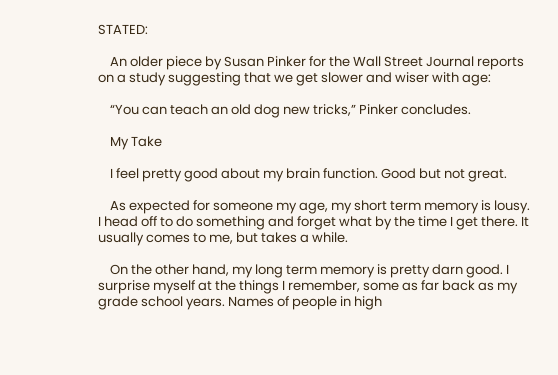STATED:

    An older piece by Susan Pinker for the Wall Street Journal reports on a study suggesting that we get slower and wiser with age:

    “You can teach an old dog new tricks,” Pinker concludes.

    My Take

    I feel pretty good about my brain function. Good but not great.

    As expected for someone my age, my short term memory is lousy. I head off to do something and forget what by the time I get there. It usually comes to me, but takes a while.

    On the other hand, my long term memory is pretty darn good. I surprise myself at the things I remember, some as far back as my grade school years. Names of people in high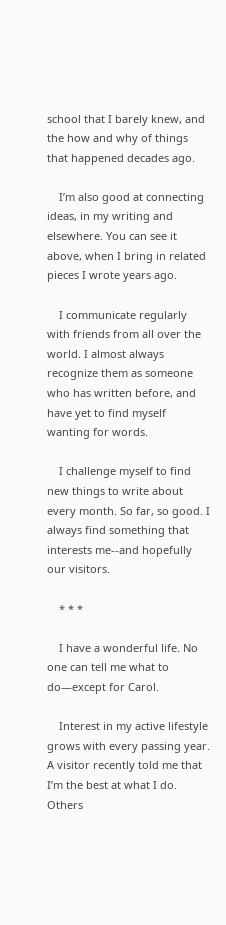school that I barely knew, and the how and why of things that happened decades ago.

    I’m also good at connecting ideas, in my writing and elsewhere. You can see it above, when I bring in related pieces I wrote years ago.

    I communicate regularly with friends from all over the world. I almost always recognize them as someone who has written before, and have yet to find myself wanting for words.

    I challenge myself to find new things to write about every month. So far, so good. I always find something that interests me--and hopefully our visitors.

    * * *

    I have a wonderful life. No one can tell me what to do—except for Carol.

    Interest in my active lifestyle grows with every passing year. A visitor recently told me that I’m the best at what I do. Others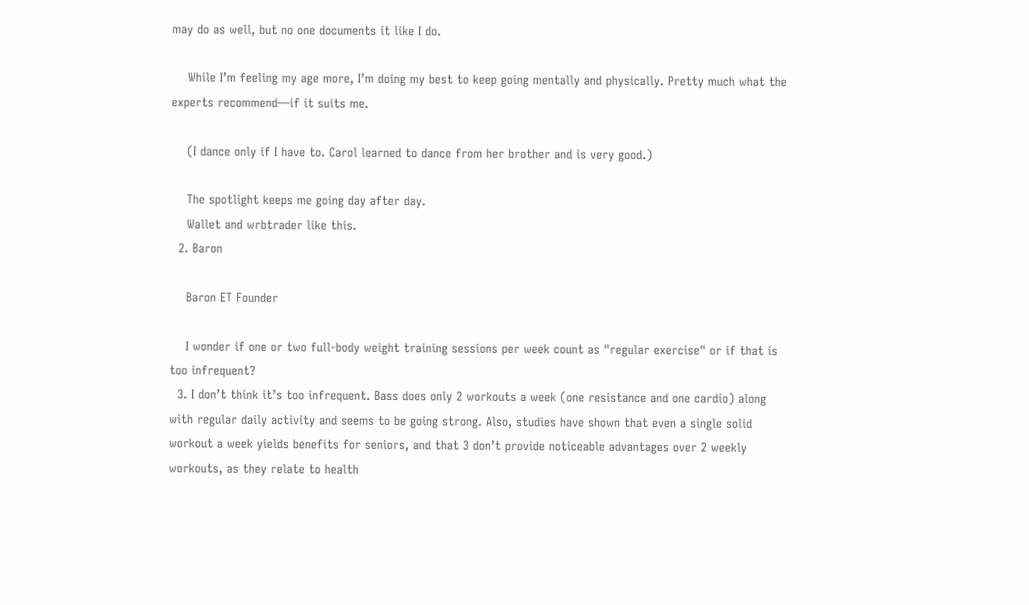may do as well, but no one documents it like I do.

    While I’m feeling my age more, I’m doing my best to keep going mentally and physically. Pretty much what the experts recommend—if it suits me.

    (I dance only if I have to. Carol learned to dance from her brother and is very good.)

    The spotlight keeps me going day after day.
    Wallet and wrbtrader like this.
  2. Baron

    Baron ET Founder

    I wonder if one or two full-body weight training sessions per week count as "regular exercise" or if that is too infrequent?
  3. I don’t think it’s too infrequent. Bass does only 2 workouts a week (one resistance and one cardio) along with regular daily activity and seems to be going strong. Also, studies have shown that even a single solid workout a week yields benefits for seniors, and that 3 don’t provide noticeable advantages over 2 weekly workouts, as they relate to health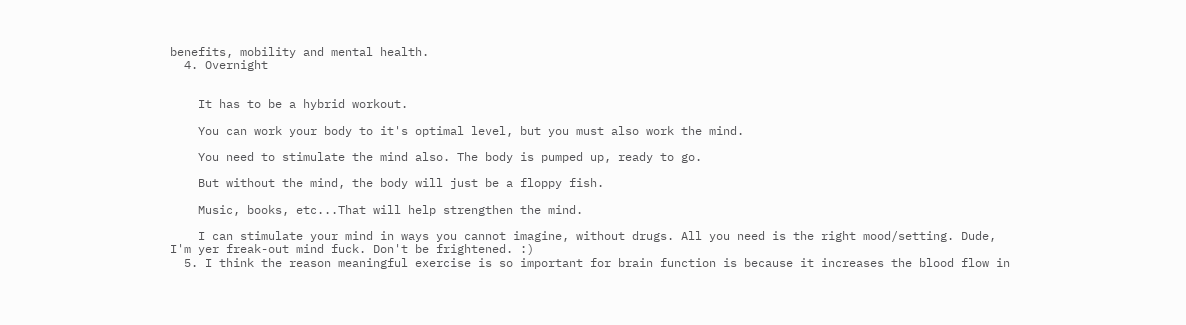benefits, mobility and mental health.
  4. Overnight


    It has to be a hybrid workout.

    You can work your body to it's optimal level, but you must also work the mind.

    You need to stimulate the mind also. The body is pumped up, ready to go.

    But without the mind, the body will just be a floppy fish.

    Music, books, etc...That will help strengthen the mind.

    I can stimulate your mind in ways you cannot imagine, without drugs. All you need is the right mood/setting. Dude, I'm yer freak-out mind fuck. Don't be frightened. :)
  5. I think the reason meaningful exercise is so important for brain function is because it increases the blood flow in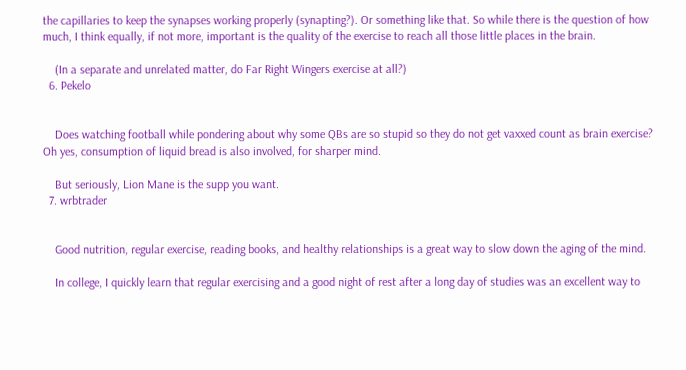the capillaries to keep the synapses working properly (synapting?). Or something like that. So while there is the question of how much, I think equally, if not more, important is the quality of the exercise to reach all those little places in the brain.

    (In a separate and unrelated matter, do Far Right Wingers exercise at all?)
  6. Pekelo


    Does watching football while pondering about why some QBs are so stupid so they do not get vaxxed count as brain exercise? Oh yes, consumption of liquid bread is also involved, for sharper mind.

    But seriously, Lion Mane is the supp you want.
  7. wrbtrader


    Good nutrition, regular exercise, reading books, and healthy relationships is a great way to slow down the aging of the mind.

    In college, I quickly learn that regular exercising and a good night of rest after a long day of studies was an excellent way to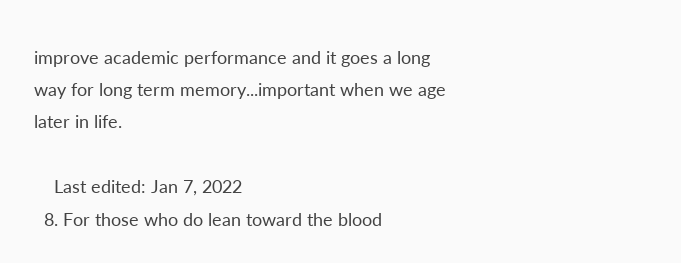improve academic performance and it goes a long way for long term memory...important when we age later in life.

    Last edited: Jan 7, 2022
  8. For those who do lean toward the blood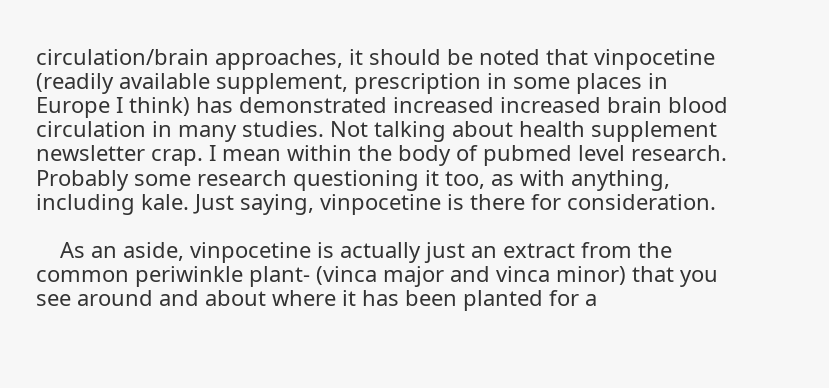circulation/brain approaches, it should be noted that vinpocetine (readily available supplement, prescription in some places in Europe I think) has demonstrated increased increased brain blood circulation in many studies. Not talking about health supplement newsletter crap. I mean within the body of pubmed level research. Probably some research questioning it too, as with anything, including kale. Just saying, vinpocetine is there for consideration.

    As an aside, vinpocetine is actually just an extract from the common periwinkle plant- (vinca major and vinca minor) that you see around and about where it has been planted for a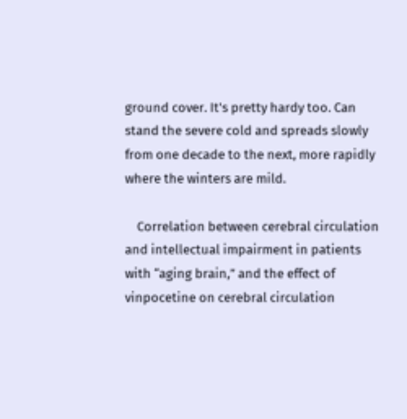ground cover. It's pretty hardy too. Can stand the severe cold and spreads slowly from one decade to the next, more rapidly where the winters are mild.

    Correlation between cerebral circulation and intellectual impairment in patients with “aging brain,” and the effect of vinpocetine on cerebral circulation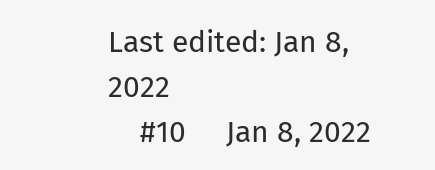Last edited: Jan 8, 2022
    #10     Jan 8, 2022